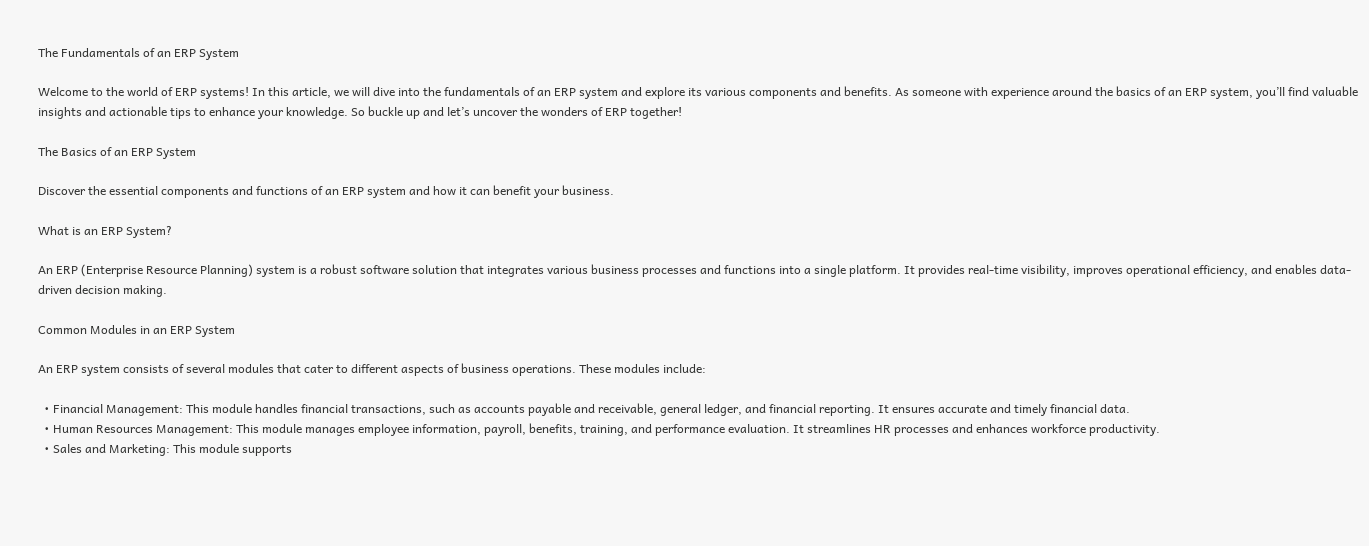The Fundamentals of an ERP System

Welcome to the world of ERP systems! In this article, we will dive into the fundamentals of an ERP system and explore its various components and benefits. As someone with experience around the basics of an ERP system, you’ll find valuable insights and actionable tips to enhance your knowledge. So buckle up and let’s uncover the wonders of ERP together!

The Basics of an ERP System

Discover the essential components and functions of an ERP system and how it can benefit your business.

What is an ERP System?

An ERP (Enterprise Resource Planning) system is a robust software solution that integrates various business processes and functions into a single platform. It provides real-time visibility, improves operational efficiency, and enables data-driven decision making.

Common Modules in an ERP System

An ERP system consists of several modules that cater to different aspects of business operations. These modules include:

  • Financial Management: This module handles financial transactions, such as accounts payable and receivable, general ledger, and financial reporting. It ensures accurate and timely financial data.
  • Human Resources Management: This module manages employee information, payroll, benefits, training, and performance evaluation. It streamlines HR processes and enhances workforce productivity.
  • Sales and Marketing: This module supports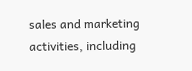sales and marketing activities, including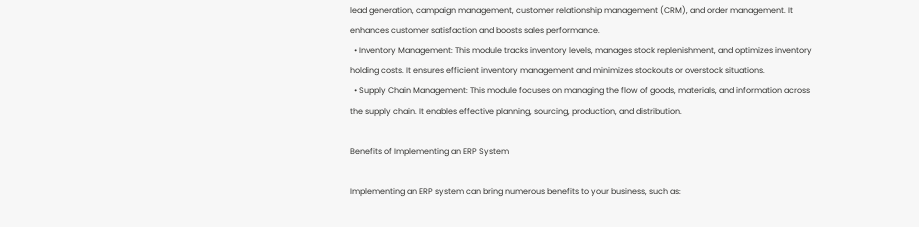lead generation, campaign management, customer relationship management (CRM), and order management. It enhances customer satisfaction and boosts sales performance.
  • Inventory Management: This module tracks inventory levels, manages stock replenishment, and optimizes inventory holding costs. It ensures efficient inventory management and minimizes stockouts or overstock situations.
  • Supply Chain Management: This module focuses on managing the flow of goods, materials, and information across the supply chain. It enables effective planning, sourcing, production, and distribution.

Benefits of Implementing an ERP System

Implementing an ERP system can bring numerous benefits to your business, such as: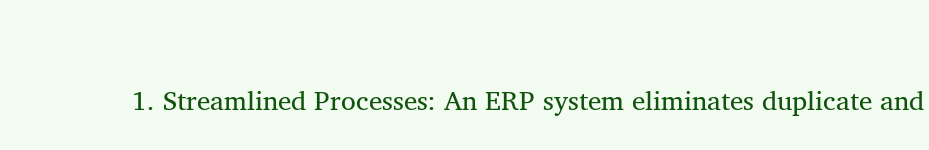1. Streamlined Processes: An ERP system eliminates duplicate and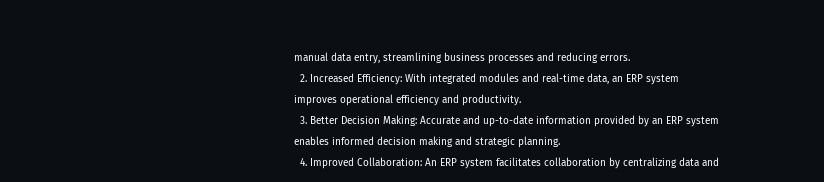manual data entry, streamlining business processes and reducing errors.
  2. Increased Efficiency: With integrated modules and real-time data, an ERP system improves operational efficiency and productivity.
  3. Better Decision Making: Accurate and up-to-date information provided by an ERP system enables informed decision making and strategic planning.
  4. Improved Collaboration: An ERP system facilitates collaboration by centralizing data and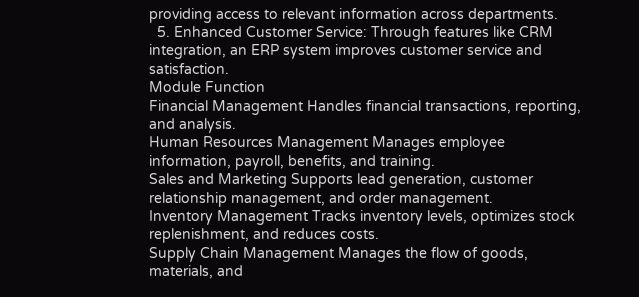providing access to relevant information across departments.
  5. Enhanced Customer Service: Through features like CRM integration, an ERP system improves customer service and satisfaction.
Module Function
Financial Management Handles financial transactions, reporting, and analysis.
Human Resources Management Manages employee information, payroll, benefits, and training.
Sales and Marketing Supports lead generation, customer relationship management, and order management.
Inventory Management Tracks inventory levels, optimizes stock replenishment, and reduces costs.
Supply Chain Management Manages the flow of goods, materials, and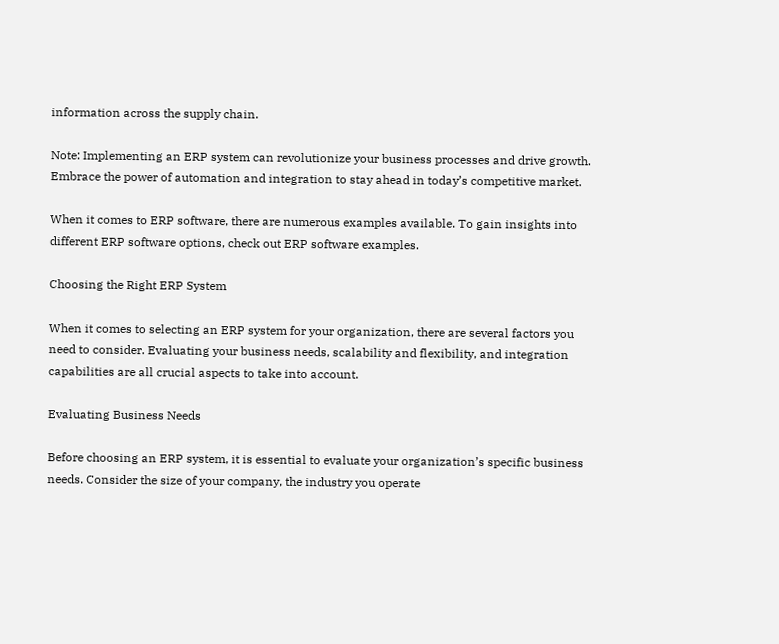information across the supply chain.

Note: Implementing an ERP system can revolutionize your business processes and drive growth. Embrace the power of automation and integration to stay ahead in today’s competitive market.

When it comes to ERP software, there are numerous examples available. To gain insights into different ERP software options, check out ERP software examples.

Choosing the Right ERP System

When it comes to selecting an ERP system for your organization, there are several factors you need to consider. Evaluating your business needs, scalability and flexibility, and integration capabilities are all crucial aspects to take into account.

Evaluating Business Needs

Before choosing an ERP system, it is essential to evaluate your organization’s specific business needs. Consider the size of your company, the industry you operate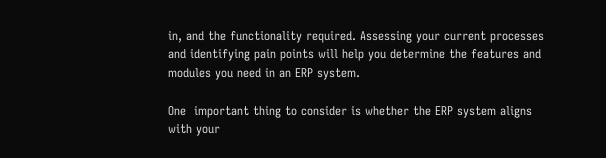in, and the functionality required. Assessing your current processes and identifying pain points will help you determine the features and modules you need in an ERP system.

One  important thing to consider is whether the ERP system aligns with your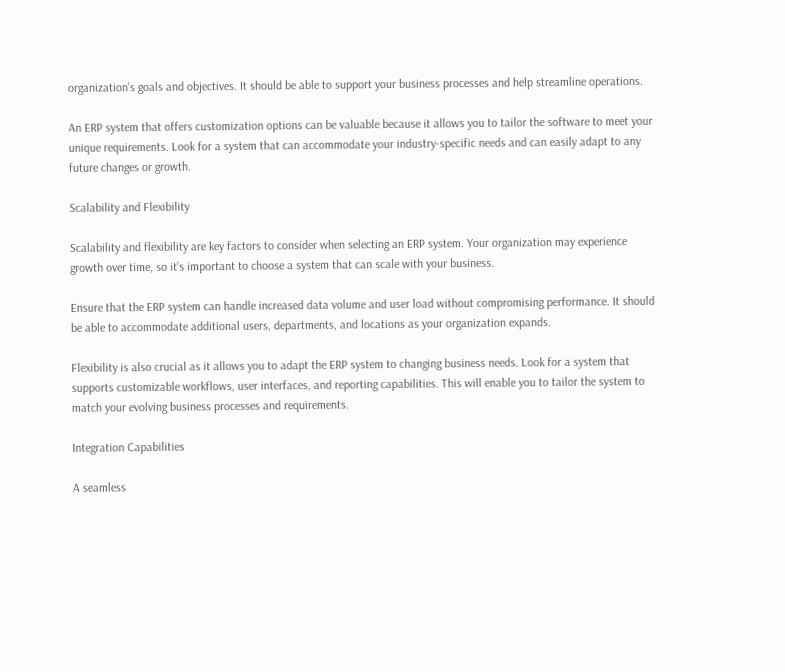organization’s goals and objectives. It should be able to support your business processes and help streamline operations.

An ERP system that offers customization options can be valuable because it allows you to tailor the software to meet your unique requirements. Look for a system that can accommodate your industry-specific needs and can easily adapt to any future changes or growth.

Scalability and Flexibility

Scalability and flexibility are key factors to consider when selecting an ERP system. Your organization may experience growth over time, so it’s important to choose a system that can scale with your business.

Ensure that the ERP system can handle increased data volume and user load without compromising performance. It should be able to accommodate additional users, departments, and locations as your organization expands.

Flexibility is also crucial as it allows you to adapt the ERP system to changing business needs. Look for a system that supports customizable workflows, user interfaces, and reporting capabilities. This will enable you to tailor the system to match your evolving business processes and requirements.

Integration Capabilities

A seamless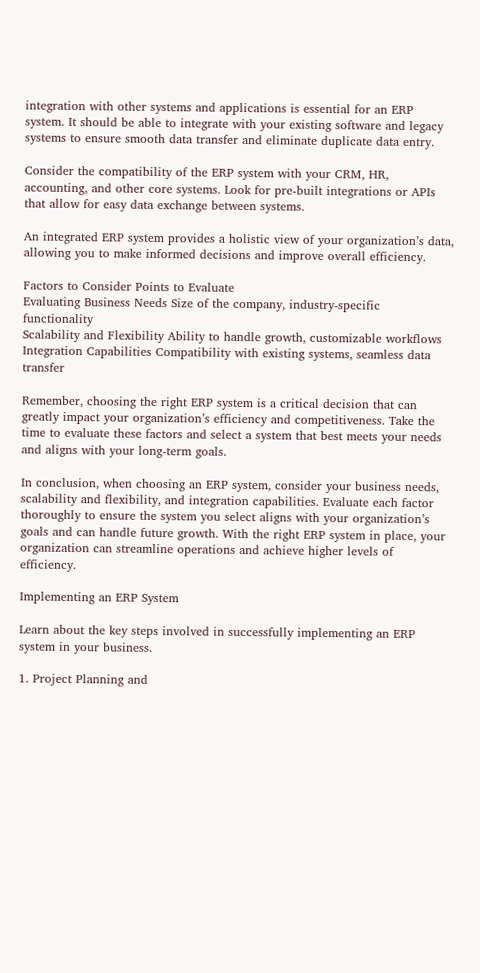integration with other systems and applications is essential for an ERP system. It should be able to integrate with your existing software and legacy systems to ensure smooth data transfer and eliminate duplicate data entry.

Consider the compatibility of the ERP system with your CRM, HR, accounting, and other core systems. Look for pre-built integrations or APIs that allow for easy data exchange between systems.

An integrated ERP system provides a holistic view of your organization’s data, allowing you to make informed decisions and improve overall efficiency.

Factors to Consider Points to Evaluate
Evaluating Business Needs Size of the company, industry-specific functionality
Scalability and Flexibility Ability to handle growth, customizable workflows
Integration Capabilities Compatibility with existing systems, seamless data transfer

Remember, choosing the right ERP system is a critical decision that can greatly impact your organization’s efficiency and competitiveness. Take the time to evaluate these factors and select a system that best meets your needs and aligns with your long-term goals.

In conclusion, when choosing an ERP system, consider your business needs, scalability and flexibility, and integration capabilities. Evaluate each factor thoroughly to ensure the system you select aligns with your organization’s goals and can handle future growth. With the right ERP system in place, your organization can streamline operations and achieve higher levels of efficiency.

Implementing an ERP System

Learn about the key steps involved in successfully implementing an ERP system in your business.

1. Project Planning and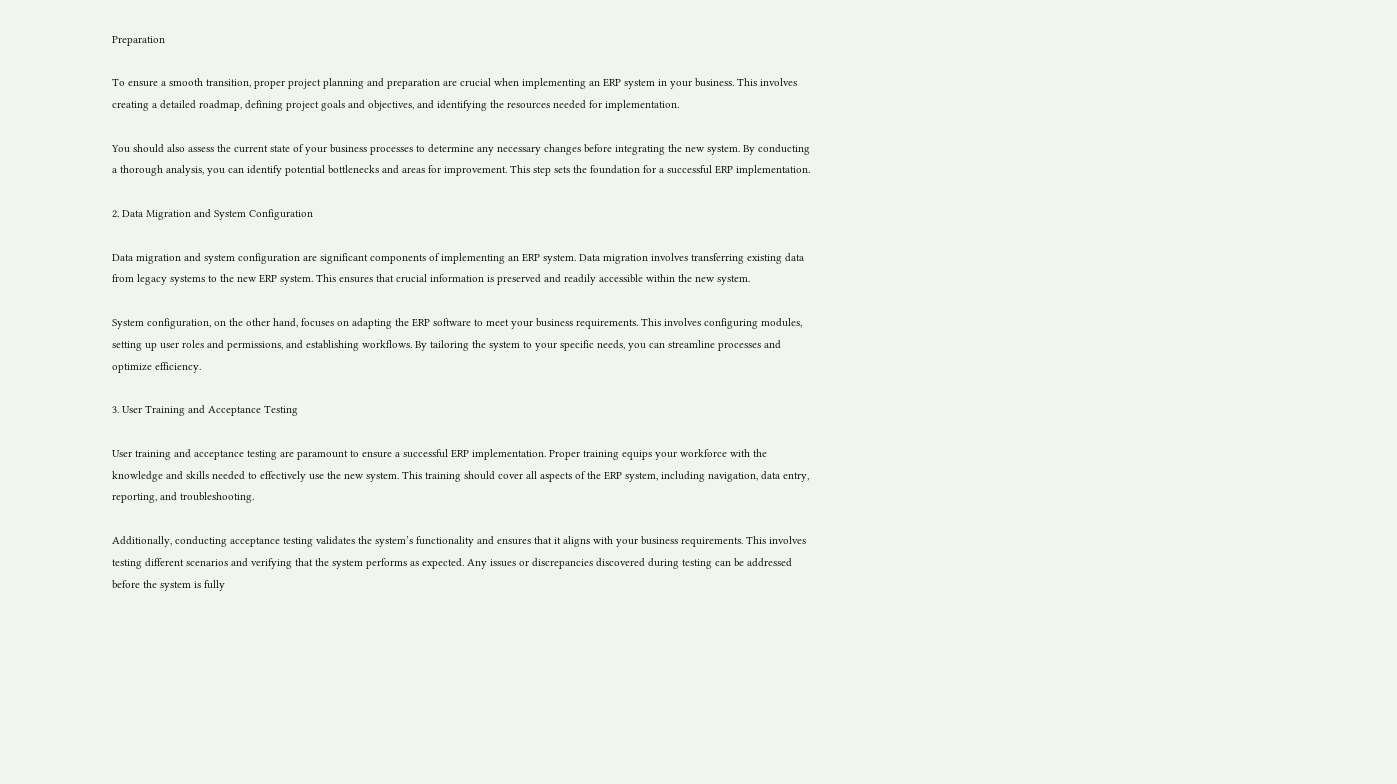Preparation

To ensure a smooth transition, proper project planning and preparation are crucial when implementing an ERP system in your business. This involves creating a detailed roadmap, defining project goals and objectives, and identifying the resources needed for implementation.

You should also assess the current state of your business processes to determine any necessary changes before integrating the new system. By conducting a thorough analysis, you can identify potential bottlenecks and areas for improvement. This step sets the foundation for a successful ERP implementation.

2. Data Migration and System Configuration

Data migration and system configuration are significant components of implementing an ERP system. Data migration involves transferring existing data from legacy systems to the new ERP system. This ensures that crucial information is preserved and readily accessible within the new system.

System configuration, on the other hand, focuses on adapting the ERP software to meet your business requirements. This involves configuring modules, setting up user roles and permissions, and establishing workflows. By tailoring the system to your specific needs, you can streamline processes and optimize efficiency.

3. User Training and Acceptance Testing

User training and acceptance testing are paramount to ensure a successful ERP implementation. Proper training equips your workforce with the knowledge and skills needed to effectively use the new system. This training should cover all aspects of the ERP system, including navigation, data entry, reporting, and troubleshooting.

Additionally, conducting acceptance testing validates the system’s functionality and ensures that it aligns with your business requirements. This involves testing different scenarios and verifying that the system performs as expected. Any issues or discrepancies discovered during testing can be addressed before the system is fully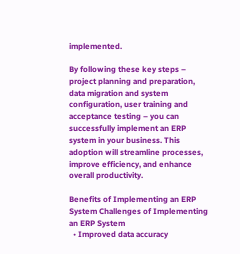implemented.

By following these key steps – project planning and preparation, data migration and system configuration, user training and acceptance testing – you can successfully implement an ERP system in your business. This adoption will streamline processes, improve efficiency, and enhance overall productivity.

Benefits of Implementing an ERP System Challenges of Implementing an ERP System
  • Improved data accuracy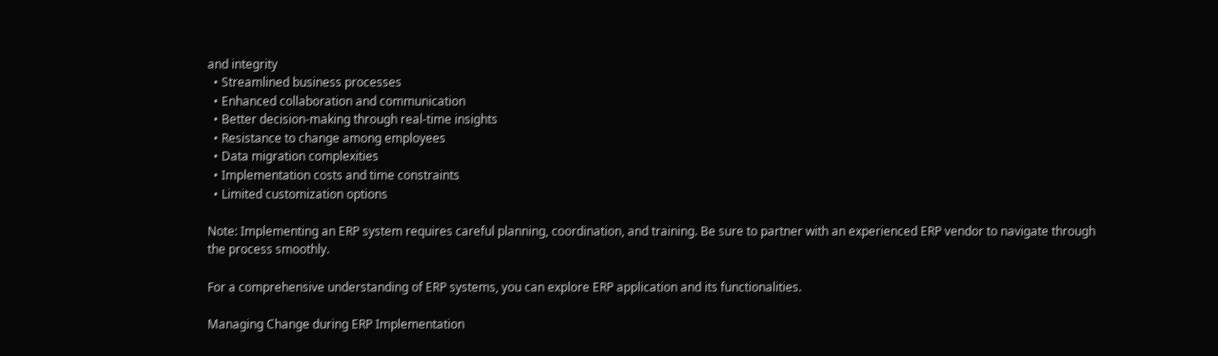and integrity
  • Streamlined business processes
  • Enhanced collaboration and communication
  • Better decision-making through real-time insights
  • Resistance to change among employees
  • Data migration complexities
  • Implementation costs and time constraints
  • Limited customization options

Note: Implementing an ERP system requires careful planning, coordination, and training. Be sure to partner with an experienced ERP vendor to navigate through the process smoothly.

For a comprehensive understanding of ERP systems, you can explore ERP application and its functionalities.

Managing Change during ERP Implementation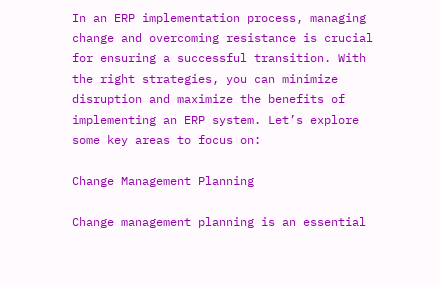In an ERP implementation process, managing change and overcoming resistance is crucial for ensuring a successful transition. With the right strategies, you can minimize disruption and maximize the benefits of implementing an ERP system. Let’s explore some key areas to focus on:

Change Management Planning

Change management planning is an essential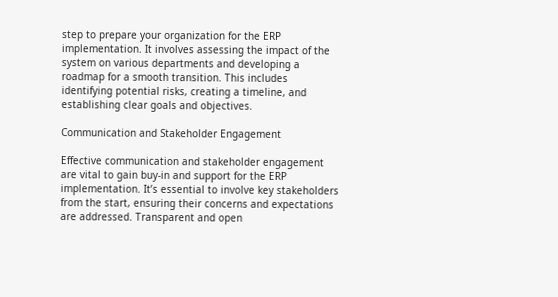step to prepare your organization for the ERP implementation. It involves assessing the impact of the system on various departments and developing a roadmap for a smooth transition. This includes identifying potential risks, creating a timeline, and establishing clear goals and objectives.

Communication and Stakeholder Engagement

Effective communication and stakeholder engagement are vital to gain buy-in and support for the ERP implementation. It’s essential to involve key stakeholders from the start, ensuring their concerns and expectations are addressed. Transparent and open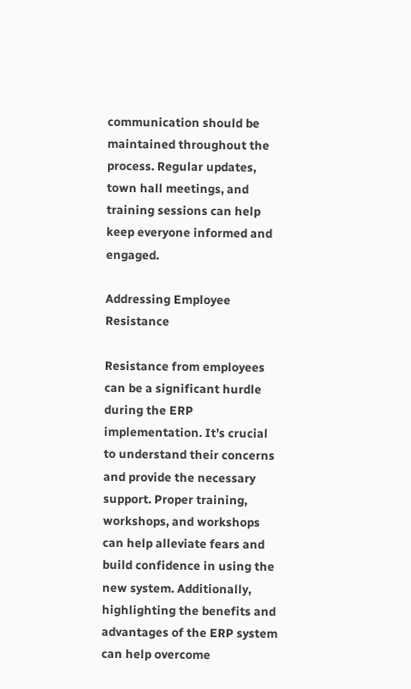communication should be maintained throughout the process. Regular updates, town hall meetings, and training sessions can help keep everyone informed and engaged.

Addressing Employee Resistance

Resistance from employees can be a significant hurdle during the ERP implementation. It’s crucial to understand their concerns and provide the necessary support. Proper training, workshops, and workshops can help alleviate fears and build confidence in using the new system. Additionally, highlighting the benefits and advantages of the ERP system can help overcome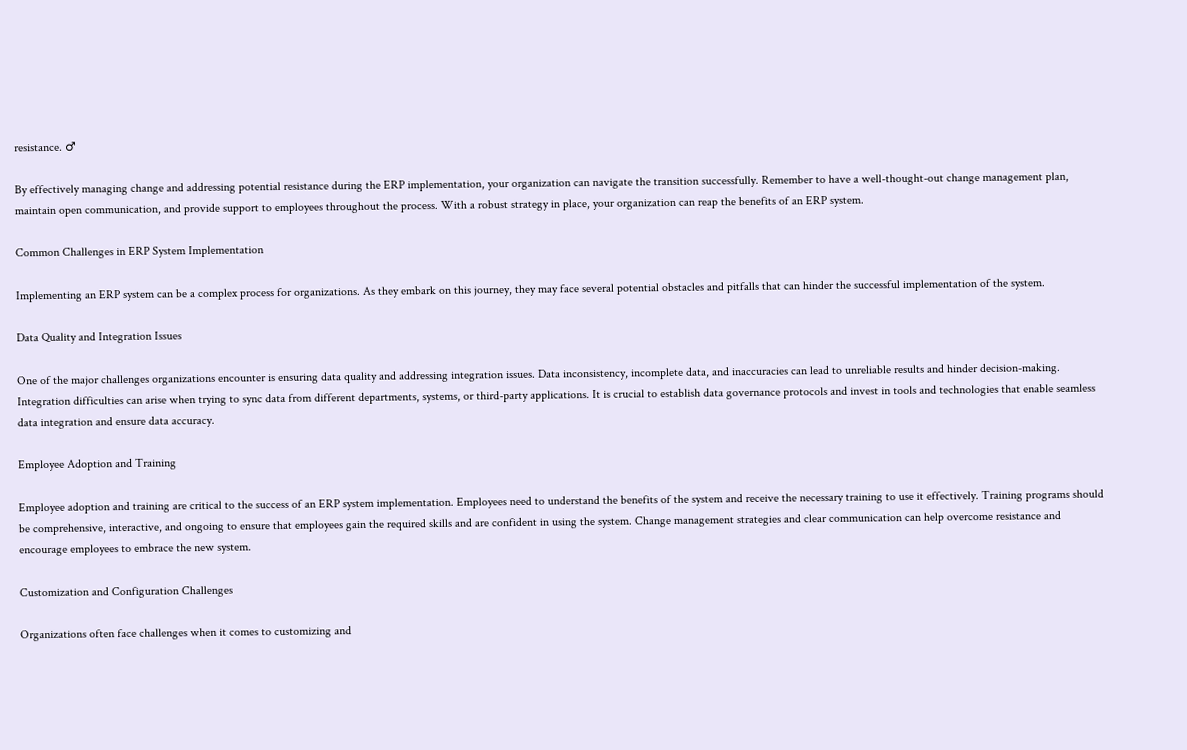resistance. ♂

By effectively managing change and addressing potential resistance during the ERP implementation, your organization can navigate the transition successfully. Remember to have a well-thought-out change management plan, maintain open communication, and provide support to employees throughout the process. With a robust strategy in place, your organization can reap the benefits of an ERP system.

Common Challenges in ERP System Implementation

Implementing an ERP system can be a complex process for organizations. As they embark on this journey, they may face several potential obstacles and pitfalls that can hinder the successful implementation of the system.

Data Quality and Integration Issues

One of the major challenges organizations encounter is ensuring data quality and addressing integration issues. Data inconsistency, incomplete data, and inaccuracies can lead to unreliable results and hinder decision-making. Integration difficulties can arise when trying to sync data from different departments, systems, or third-party applications. It is crucial to establish data governance protocols and invest in tools and technologies that enable seamless data integration and ensure data accuracy.

Employee Adoption and Training

Employee adoption and training are critical to the success of an ERP system implementation. Employees need to understand the benefits of the system and receive the necessary training to use it effectively. Training programs should be comprehensive, interactive, and ongoing to ensure that employees gain the required skills and are confident in using the system. Change management strategies and clear communication can help overcome resistance and encourage employees to embrace the new system.

Customization and Configuration Challenges

Organizations often face challenges when it comes to customizing and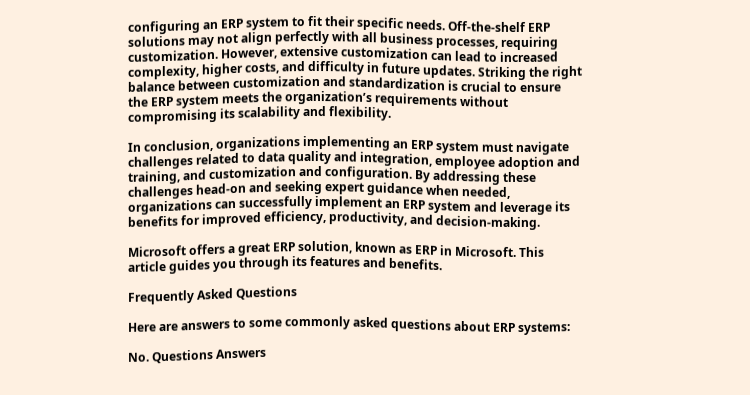configuring an ERP system to fit their specific needs. Off-the-shelf ERP solutions may not align perfectly with all business processes, requiring customization. However, extensive customization can lead to increased complexity, higher costs, and difficulty in future updates. Striking the right balance between customization and standardization is crucial to ensure the ERP system meets the organization’s requirements without compromising its scalability and flexibility.

In conclusion, organizations implementing an ERP system must navigate challenges related to data quality and integration, employee adoption and training, and customization and configuration. By addressing these challenges head-on and seeking expert guidance when needed, organizations can successfully implement an ERP system and leverage its benefits for improved efficiency, productivity, and decision-making.

Microsoft offers a great ERP solution, known as ERP in Microsoft. This article guides you through its features and benefits.

Frequently Asked Questions

Here are answers to some commonly asked questions about ERP systems:

No. Questions Answers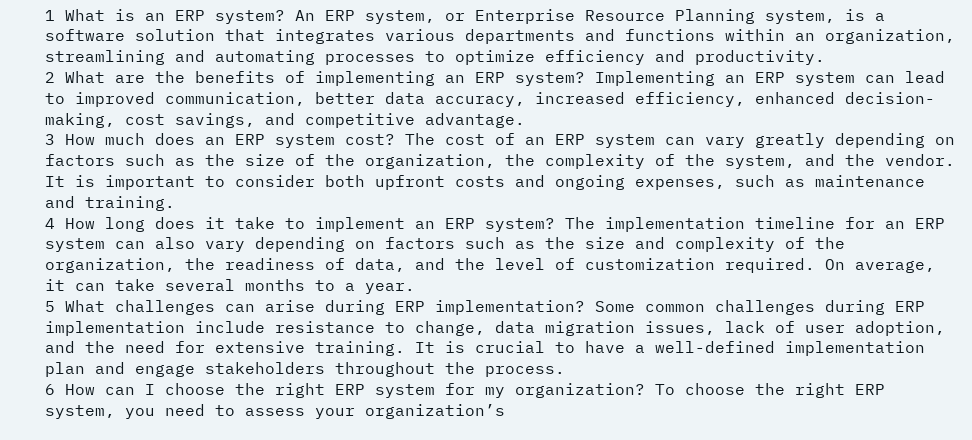1 What is an ERP system? An ERP system, or Enterprise Resource Planning system, is a software solution that integrates various departments and functions within an organization, streamlining and automating processes to optimize efficiency and productivity.
2 What are the benefits of implementing an ERP system? Implementing an ERP system can lead to improved communication, better data accuracy, increased efficiency, enhanced decision-making, cost savings, and competitive advantage.
3 How much does an ERP system cost? The cost of an ERP system can vary greatly depending on factors such as the size of the organization, the complexity of the system, and the vendor. It is important to consider both upfront costs and ongoing expenses, such as maintenance and training.
4 How long does it take to implement an ERP system? The implementation timeline for an ERP system can also vary depending on factors such as the size and complexity of the organization, the readiness of data, and the level of customization required. On average, it can take several months to a year.
5 What challenges can arise during ERP implementation? Some common challenges during ERP implementation include resistance to change, data migration issues, lack of user adoption, and the need for extensive training. It is crucial to have a well-defined implementation plan and engage stakeholders throughout the process.
6 How can I choose the right ERP system for my organization? To choose the right ERP system, you need to assess your organization’s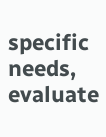specific needs, evaluate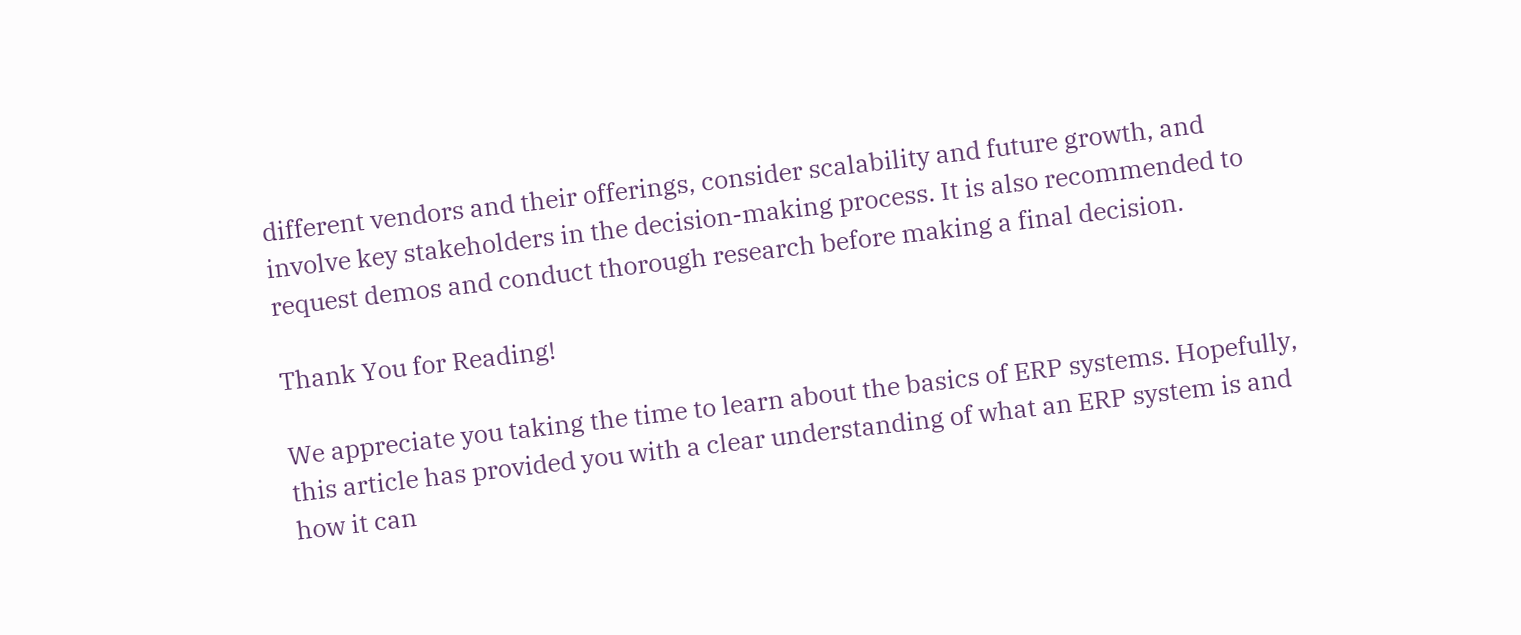different vendors and their offerings, consider scalability and future growth, and involve key stakeholders in the decision-making process. It is also recommended to request demos and conduct thorough research before making a final decision.

Thank You for Reading!

We appreciate you taking the time to learn about the basics of ERP systems. Hopefully, this article has provided you with a clear understanding of what an ERP system is and how it can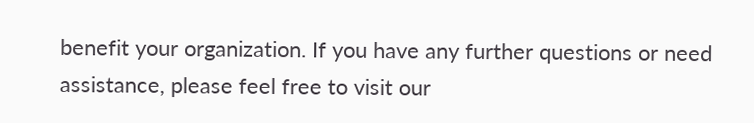benefit your organization. If you have any further questions or need assistance, please feel free to visit our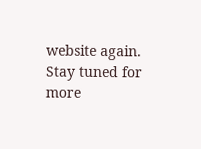website again. Stay tuned for more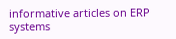informative articles on ERP systems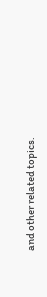and other related topics.